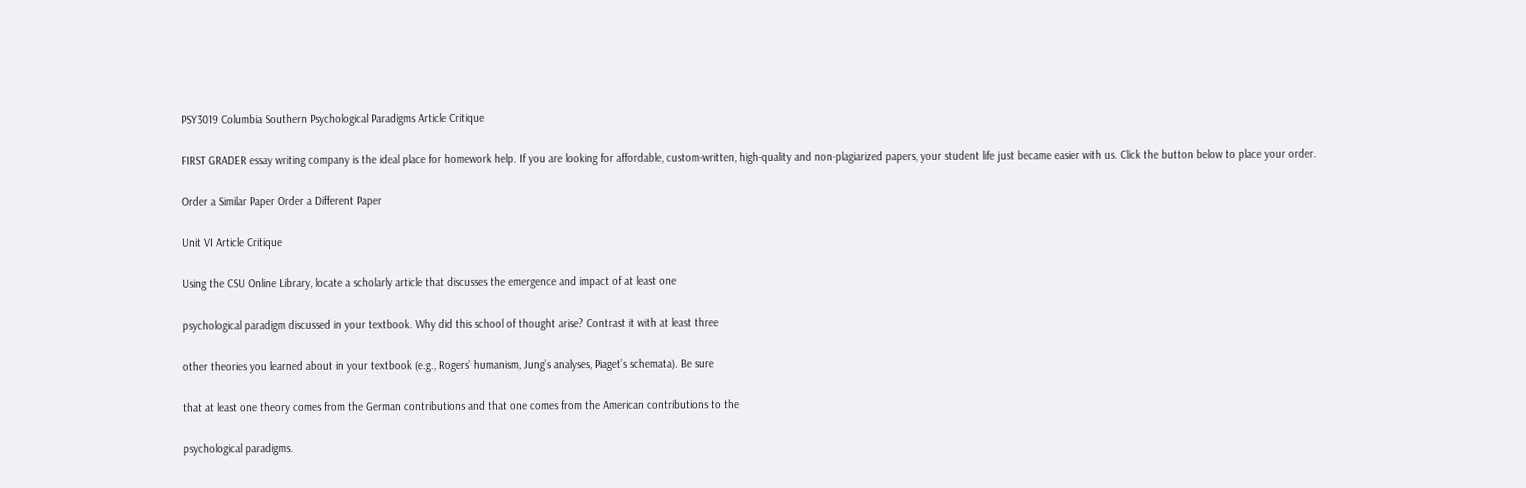PSY3019 Columbia Southern Psychological Paradigms Article Critique

FIRST GRADER essay writing company is the ideal place for homework help. If you are looking for affordable, custom-written, high-quality and non-plagiarized papers, your student life just became easier with us. Click the button below to place your order.

Order a Similar Paper Order a Different Paper

Unit VI Article Critique

Using the CSU Online Library, locate a scholarly article that discusses the emergence and impact of at least one

psychological paradigm discussed in your textbook. Why did this school of thought arise? Contrast it with at least three

other theories you learned about in your textbook (e.g., Rogers’ humanism, Jung’s analyses, Piaget’s schemata). Be sure

that at least one theory comes from the German contributions and that one comes from the American contributions to the

psychological paradigms.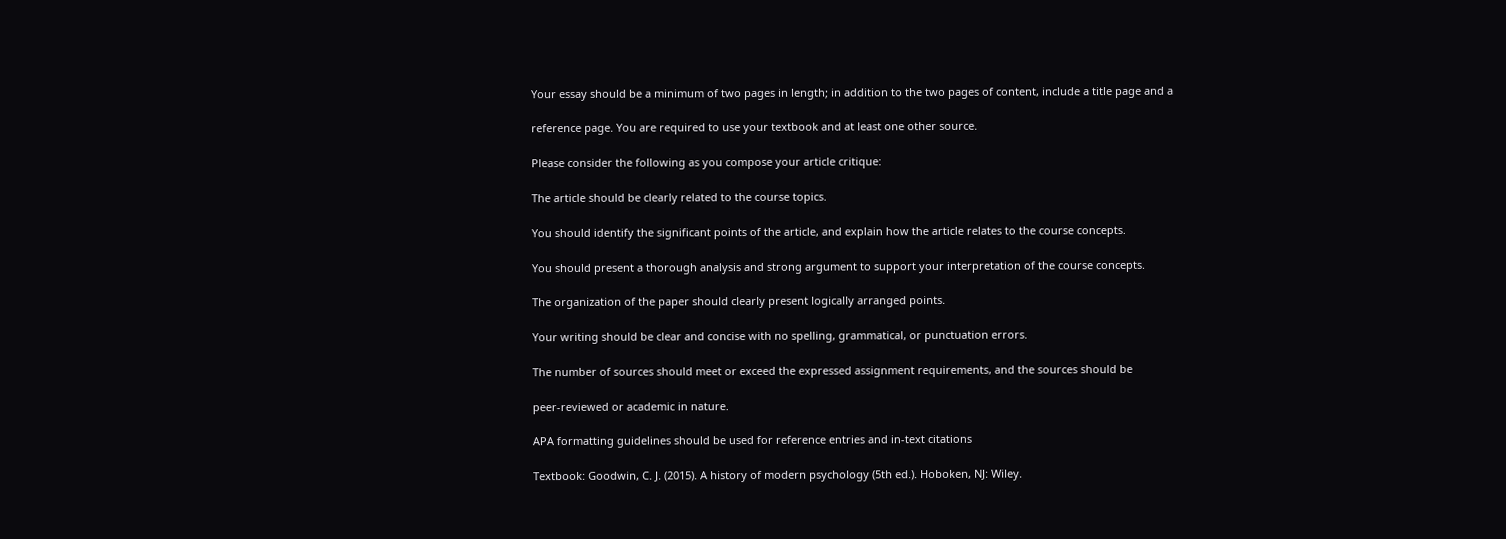Your essay should be a minimum of two pages in length; in addition to the two pages of content, include a title page and a

reference page. You are required to use your textbook and at least one other source.

Please consider the following as you compose your article critique:

The article should be clearly related to the course topics.

You should identify the significant points of the article, and explain how the article relates to the course concepts.

You should present a thorough analysis and strong argument to support your interpretation of the course concepts.

The organization of the paper should clearly present logically arranged points.

Your writing should be clear and concise with no spelling, grammatical, or punctuation errors.

The number of sources should meet or exceed the expressed assignment requirements, and the sources should be

peer-reviewed or academic in nature.

APA formatting guidelines should be used for reference entries and in-text citations

Textbook: Goodwin, C. J. (2015). A history of modern psychology (5th ed.). Hoboken, NJ: Wiley.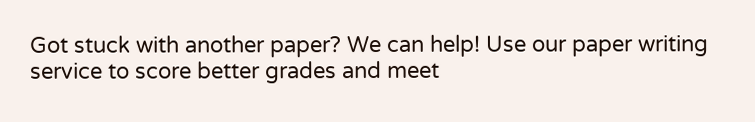Got stuck with another paper? We can help! Use our paper writing service to score better grades and meet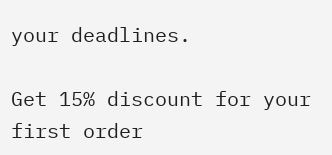your deadlines.

Get 15% discount for your first order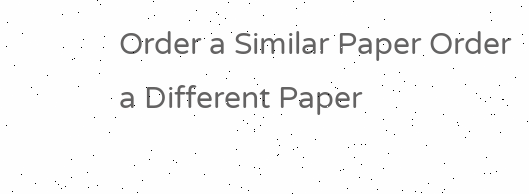Order a Similar Paper Order a Different Paper